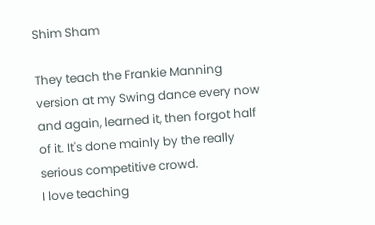Shim Sham

They teach the Frankie Manning version at my Swing dance every now and again, learned it, then forgot half of it. It's done mainly by the really serious competitive crowd.
I love teaching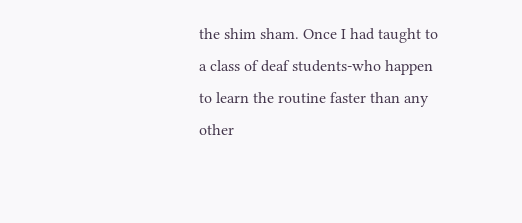the shim sham. Once I had taught to a class of deaf students-who happen to learn the routine faster than any other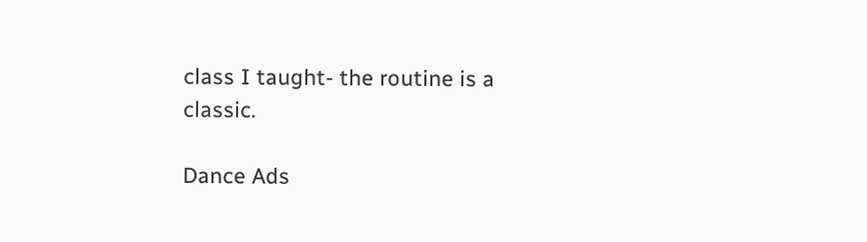class I taught- the routine is a classic.

Dance Ads